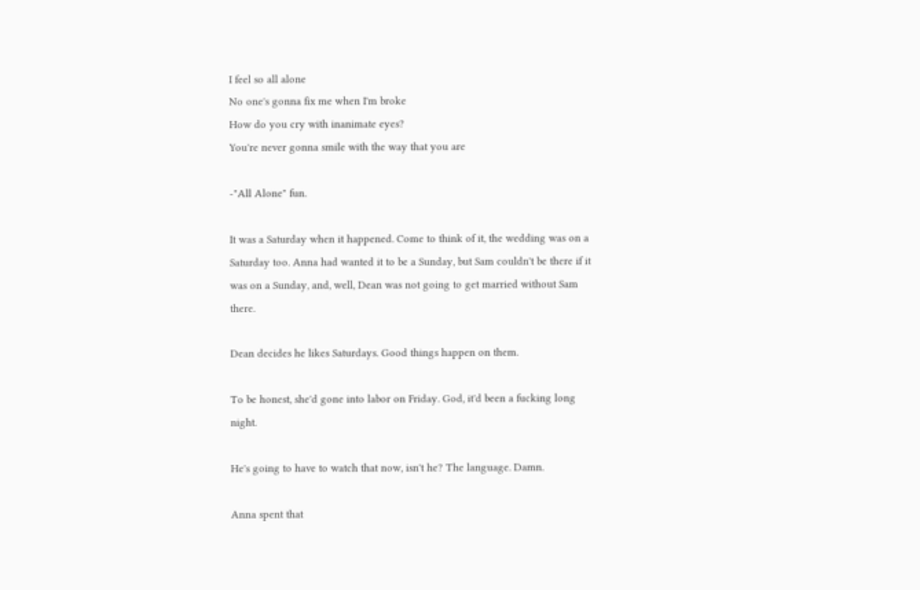I feel so all alone
No one's gonna fix me when I'm broke
How do you cry with inanimate eyes?
You're never gonna smile with the way that you are

-"All Alone" fun.

It was a Saturday when it happened. Come to think of it, the wedding was on a Saturday too. Anna had wanted it to be a Sunday, but Sam couldn't be there if it was on a Sunday, and, well, Dean was not going to get married without Sam there.

Dean decides he likes Saturdays. Good things happen on them.

To be honest, she'd gone into labor on Friday. God, it'd been a fucking long night.

He's going to have to watch that now, isn't he? The language. Damn.

Anna spent that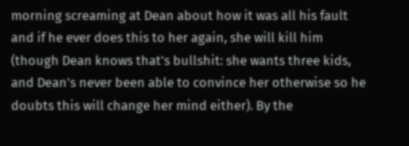morning screaming at Dean about how it was all his fault and if he ever does this to her again, she will kill him (though Dean knows that's bullshit: she wants three kids, and Dean's never been able to convince her otherwise so he doubts this will change her mind either). By the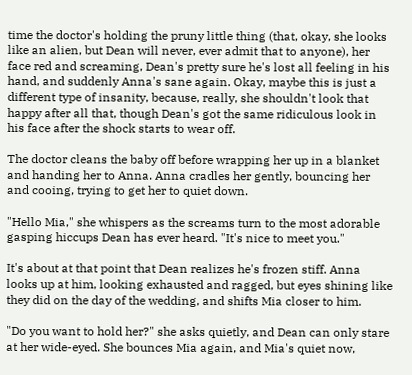time the doctor's holding the pruny little thing (that, okay, she looks like an alien, but Dean will never, ever admit that to anyone), her face red and screaming, Dean's pretty sure he's lost all feeling in his hand, and suddenly Anna's sane again. Okay, maybe this is just a different type of insanity, because, really, she shouldn't look that happy after all that, though Dean's got the same ridiculous look in his face after the shock starts to wear off.

The doctor cleans the baby off before wrapping her up in a blanket and handing her to Anna. Anna cradles her gently, bouncing her and cooing, trying to get her to quiet down.

"Hello Mia," she whispers as the screams turn to the most adorable gasping hiccups Dean has ever heard. "It's nice to meet you."

It's about at that point that Dean realizes he's frozen stiff. Anna looks up at him, looking exhausted and ragged, but eyes shining like they did on the day of the wedding, and shifts Mia closer to him.

"Do you want to hold her?" she asks quietly, and Dean can only stare at her wide-eyed. She bounces Mia again, and Mia's quiet now,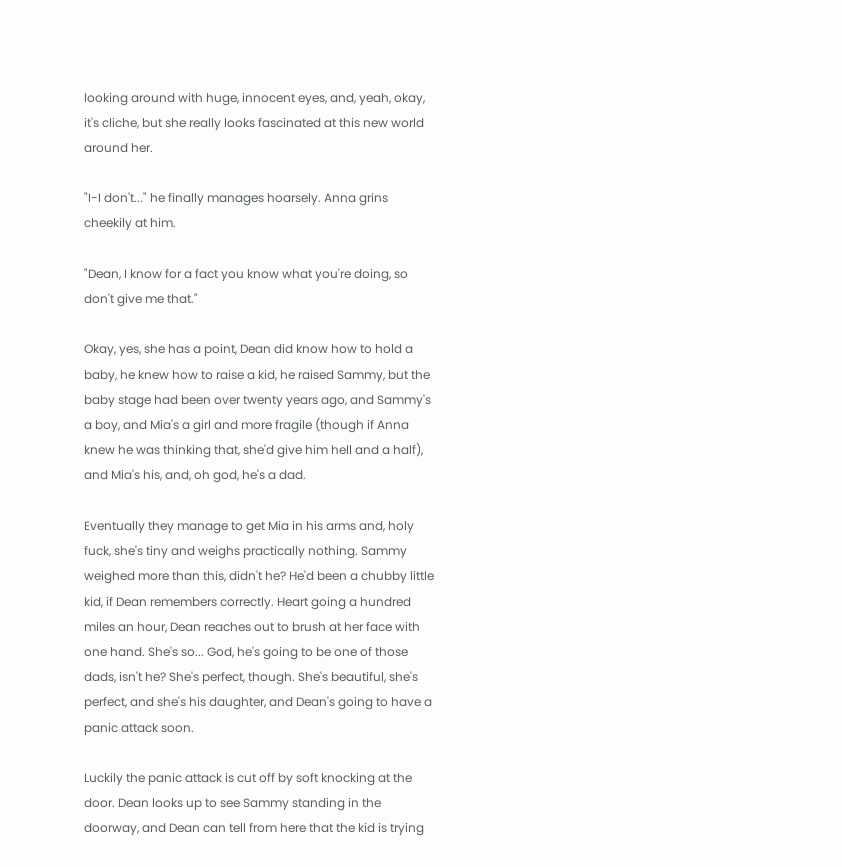looking around with huge, innocent eyes, and, yeah, okay, it's cliche, but she really looks fascinated at this new world around her.

"I-I don't..." he finally manages hoarsely. Anna grins cheekily at him.

"Dean, I know for a fact you know what you're doing, so don't give me that."

Okay, yes, she has a point, Dean did know how to hold a baby, he knew how to raise a kid, he raised Sammy, but the baby stage had been over twenty years ago, and Sammy's a boy, and Mia's a girl and more fragile (though if Anna knew he was thinking that, she'd give him hell and a half), and Mia's his, and, oh god, he's a dad.

Eventually they manage to get Mia in his arms and, holy fuck, she's tiny and weighs practically nothing. Sammy weighed more than this, didn't he? He'd been a chubby little kid, if Dean remembers correctly. Heart going a hundred miles an hour, Dean reaches out to brush at her face with one hand. She's so... God, he's going to be one of those dads, isn't he? She's perfect, though. She's beautiful, she's perfect, and she's his daughter, and Dean's going to have a panic attack soon.

Luckily the panic attack is cut off by soft knocking at the door. Dean looks up to see Sammy standing in the doorway, and Dean can tell from here that the kid is trying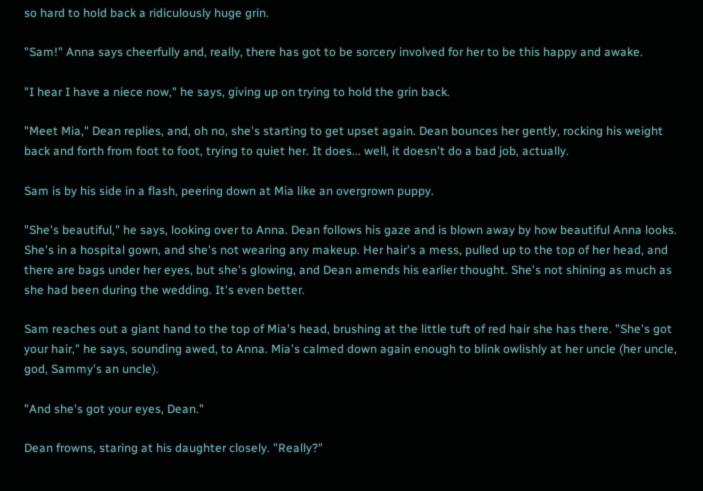so hard to hold back a ridiculously huge grin.

"Sam!" Anna says cheerfully and, really, there has got to be sorcery involved for her to be this happy and awake.

"I hear I have a niece now," he says, giving up on trying to hold the grin back.

"Meet Mia," Dean replies, and, oh no, she's starting to get upset again. Dean bounces her gently, rocking his weight back and forth from foot to foot, trying to quiet her. It does... well, it doesn't do a bad job, actually.

Sam is by his side in a flash, peering down at Mia like an overgrown puppy.

"She's beautiful," he says, looking over to Anna. Dean follows his gaze and is blown away by how beautiful Anna looks. She's in a hospital gown, and she's not wearing any makeup. Her hair's a mess, pulled up to the top of her head, and there are bags under her eyes, but she's glowing, and Dean amends his earlier thought. She's not shining as much as she had been during the wedding. It's even better.

Sam reaches out a giant hand to the top of Mia's head, brushing at the little tuft of red hair she has there. "She's got your hair," he says, sounding awed, to Anna. Mia's calmed down again enough to blink owlishly at her uncle (her uncle, god, Sammy's an uncle).

"And she's got your eyes, Dean."

Dean frowns, staring at his daughter closely. "Really?"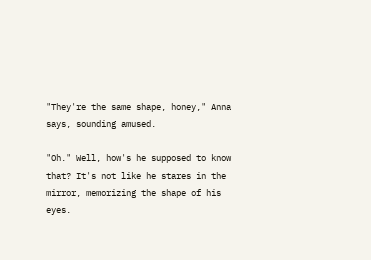"They're the same shape, honey," Anna says, sounding amused.

"Oh." Well, how's he supposed to know that? It's not like he stares in the mirror, memorizing the shape of his eyes.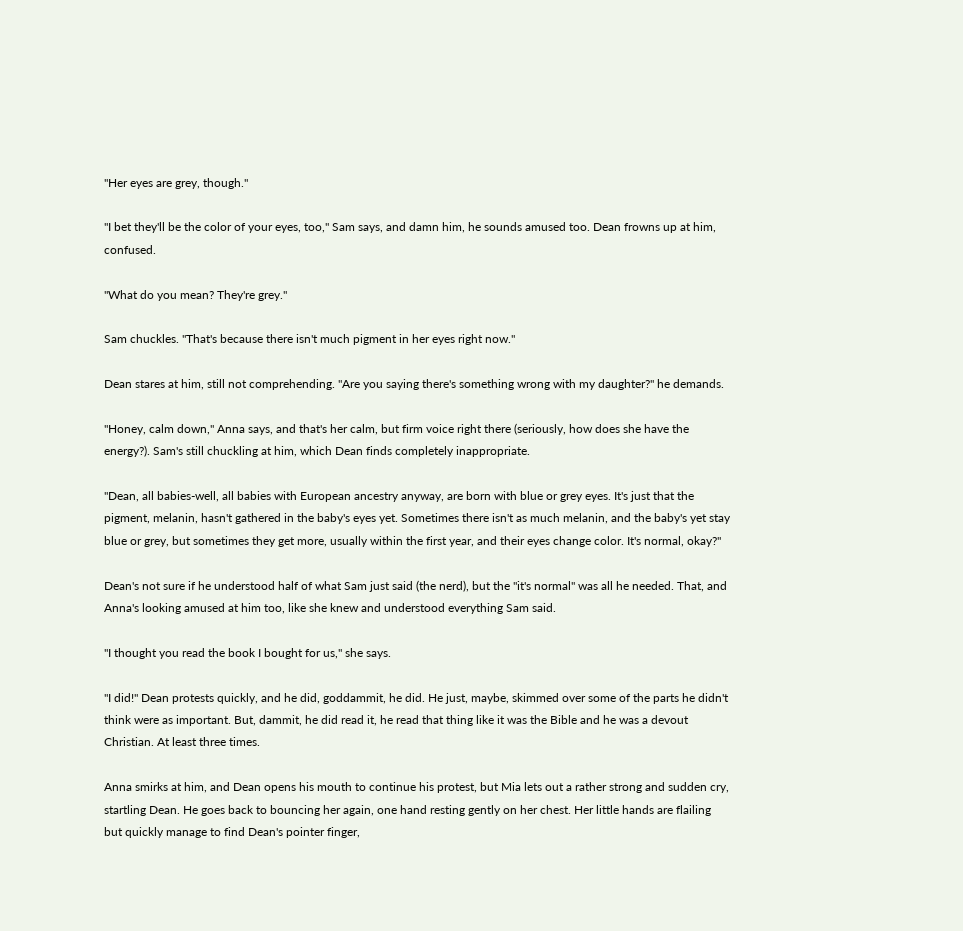"Her eyes are grey, though."

"I bet they'll be the color of your eyes, too," Sam says, and damn him, he sounds amused too. Dean frowns up at him, confused.

"What do you mean? They're grey."

Sam chuckles. "That's because there isn't much pigment in her eyes right now."

Dean stares at him, still not comprehending. "Are you saying there's something wrong with my daughter?" he demands.

"Honey, calm down," Anna says, and that's her calm, but firm voice right there (seriously, how does she have the energy?). Sam's still chuckling at him, which Dean finds completely inappropriate.

"Dean, all babies-well, all babies with European ancestry anyway, are born with blue or grey eyes. It's just that the pigment, melanin, hasn't gathered in the baby's eyes yet. Sometimes there isn't as much melanin, and the baby's yet stay blue or grey, but sometimes they get more, usually within the first year, and their eyes change color. It's normal, okay?"

Dean's not sure if he understood half of what Sam just said (the nerd), but the "it's normal" was all he needed. That, and Anna's looking amused at him too, like she knew and understood everything Sam said.

"I thought you read the book I bought for us," she says.

"I did!" Dean protests quickly, and he did, goddammit, he did. He just, maybe, skimmed over some of the parts he didn't think were as important. But, dammit, he did read it, he read that thing like it was the Bible and he was a devout Christian. At least three times.

Anna smirks at him, and Dean opens his mouth to continue his protest, but Mia lets out a rather strong and sudden cry, startling Dean. He goes back to bouncing her again, one hand resting gently on her chest. Her little hands are flailing but quickly manage to find Dean's pointer finger,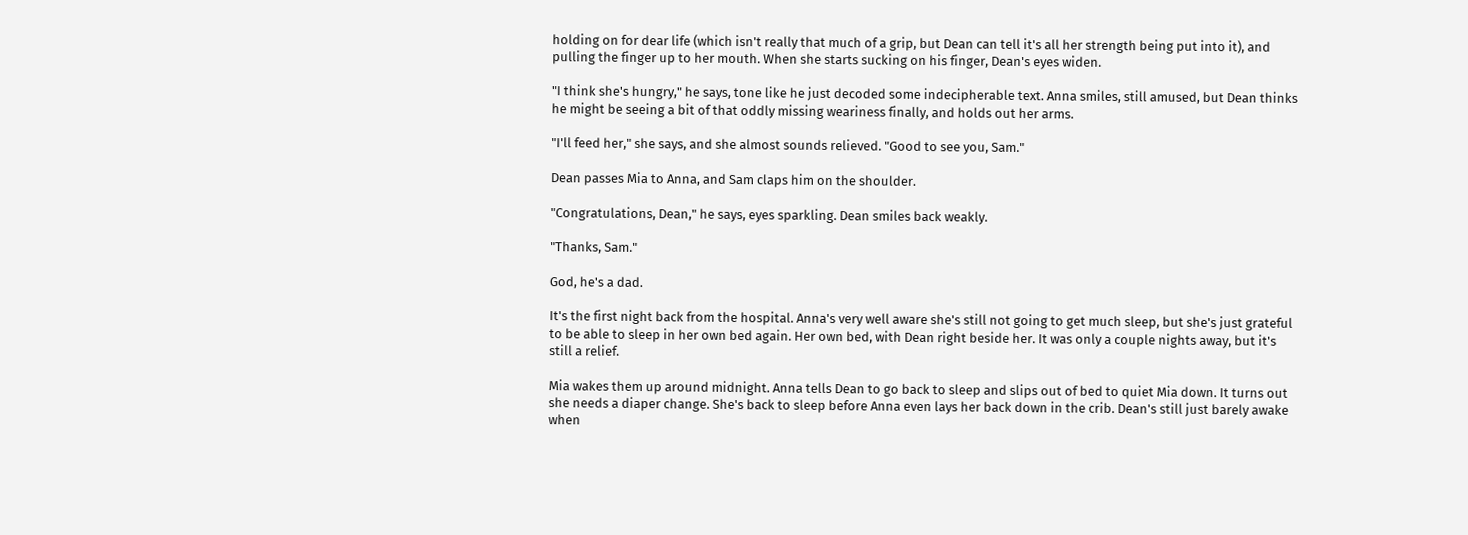holding on for dear life (which isn't really that much of a grip, but Dean can tell it's all her strength being put into it), and pulling the finger up to her mouth. When she starts sucking on his finger, Dean's eyes widen.

"I think she's hungry," he says, tone like he just decoded some indecipherable text. Anna smiles, still amused, but Dean thinks he might be seeing a bit of that oddly missing weariness finally, and holds out her arms.

"I'll feed her," she says, and she almost sounds relieved. "Good to see you, Sam."

Dean passes Mia to Anna, and Sam claps him on the shoulder.

"Congratulations, Dean," he says, eyes sparkling. Dean smiles back weakly.

"Thanks, Sam."

God, he's a dad.

It's the first night back from the hospital. Anna's very well aware she's still not going to get much sleep, but she's just grateful to be able to sleep in her own bed again. Her own bed, with Dean right beside her. It was only a couple nights away, but it's still a relief.

Mia wakes them up around midnight. Anna tells Dean to go back to sleep and slips out of bed to quiet Mia down. It turns out she needs a diaper change. She's back to sleep before Anna even lays her back down in the crib. Dean's still just barely awake when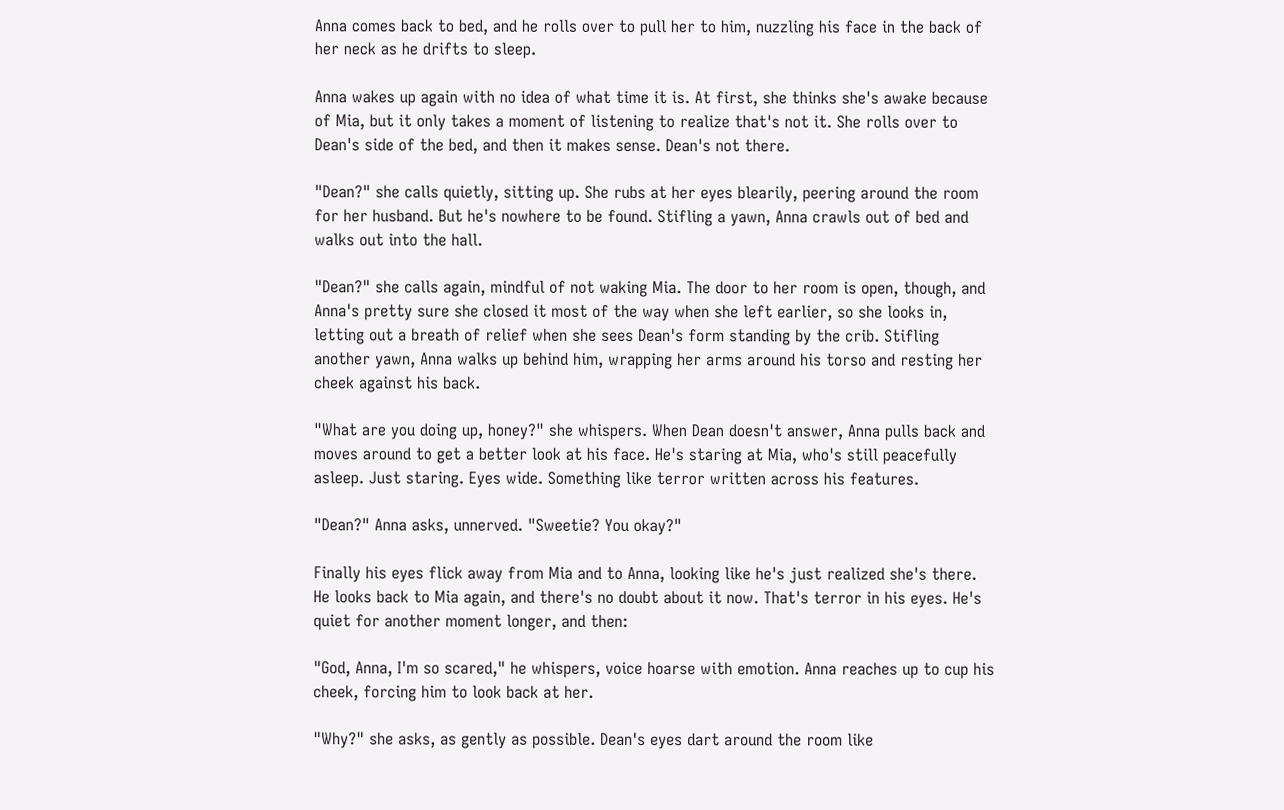Anna comes back to bed, and he rolls over to pull her to him, nuzzling his face in the back of her neck as he drifts to sleep.

Anna wakes up again with no idea of what time it is. At first, she thinks she's awake because of Mia, but it only takes a moment of listening to realize that's not it. She rolls over to Dean's side of the bed, and then it makes sense. Dean's not there.

"Dean?" she calls quietly, sitting up. She rubs at her eyes blearily, peering around the room for her husband. But he's nowhere to be found. Stifling a yawn, Anna crawls out of bed and walks out into the hall.

"Dean?" she calls again, mindful of not waking Mia. The door to her room is open, though, and Anna's pretty sure she closed it most of the way when she left earlier, so she looks in, letting out a breath of relief when she sees Dean's form standing by the crib. Stifling another yawn, Anna walks up behind him, wrapping her arms around his torso and resting her cheek against his back.

"What are you doing up, honey?" she whispers. When Dean doesn't answer, Anna pulls back and moves around to get a better look at his face. He's staring at Mia, who's still peacefully asleep. Just staring. Eyes wide. Something like terror written across his features.

"Dean?" Anna asks, unnerved. "Sweetie? You okay?"

Finally his eyes flick away from Mia and to Anna, looking like he's just realized she's there. He looks back to Mia again, and there's no doubt about it now. That's terror in his eyes. He's quiet for another moment longer, and then:

"God, Anna, I'm so scared," he whispers, voice hoarse with emotion. Anna reaches up to cup his cheek, forcing him to look back at her.

"Why?" she asks, as gently as possible. Dean's eyes dart around the room like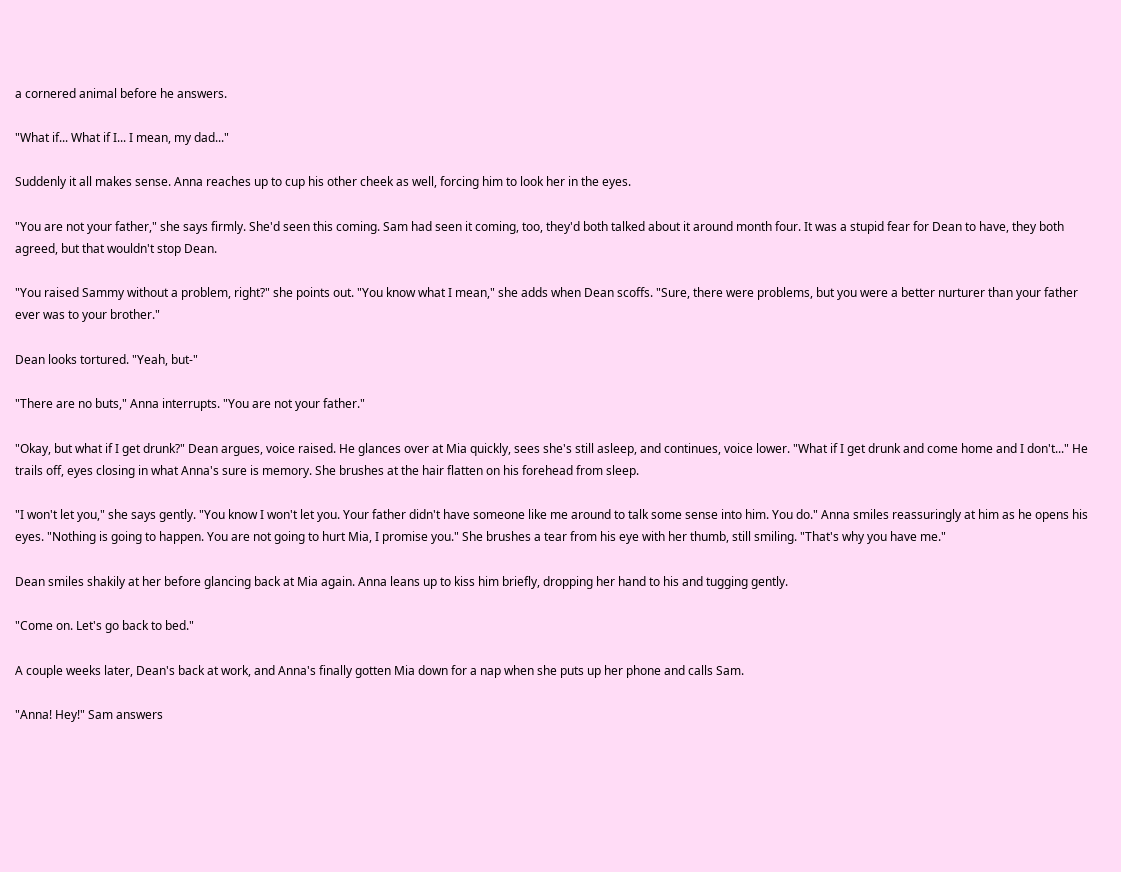a cornered animal before he answers.

"What if... What if I... I mean, my dad..."

Suddenly it all makes sense. Anna reaches up to cup his other cheek as well, forcing him to look her in the eyes.

"You are not your father," she says firmly. She'd seen this coming. Sam had seen it coming, too, they'd both talked about it around month four. It was a stupid fear for Dean to have, they both agreed, but that wouldn't stop Dean.

"You raised Sammy without a problem, right?" she points out. "You know what I mean," she adds when Dean scoffs. "Sure, there were problems, but you were a better nurturer than your father ever was to your brother."

Dean looks tortured. "Yeah, but-"

"There are no buts," Anna interrupts. "You are not your father."

"Okay, but what if I get drunk?" Dean argues, voice raised. He glances over at Mia quickly, sees she's still asleep, and continues, voice lower. "What if I get drunk and come home and I don't..." He trails off, eyes closing in what Anna's sure is memory. She brushes at the hair flatten on his forehead from sleep.

"I won't let you," she says gently. "You know I won't let you. Your father didn't have someone like me around to talk some sense into him. You do." Anna smiles reassuringly at him as he opens his eyes. "Nothing is going to happen. You are not going to hurt Mia, I promise you." She brushes a tear from his eye with her thumb, still smiling. "That's why you have me."

Dean smiles shakily at her before glancing back at Mia again. Anna leans up to kiss him briefly, dropping her hand to his and tugging gently.

"Come on. Let's go back to bed."

A couple weeks later, Dean's back at work, and Anna's finally gotten Mia down for a nap when she puts up her phone and calls Sam.

"Anna! Hey!" Sam answers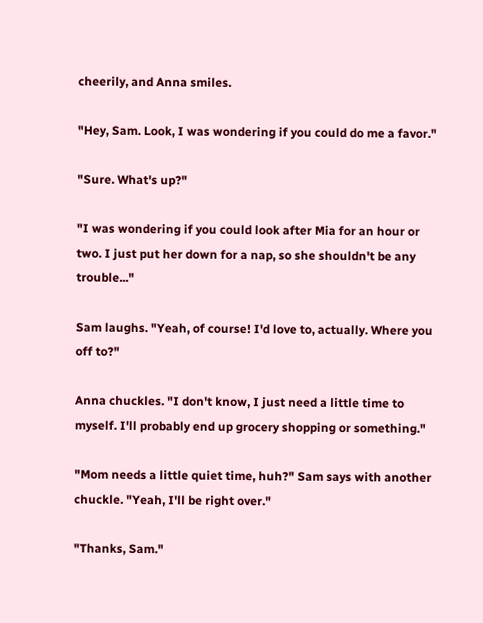cheerily, and Anna smiles.

"Hey, Sam. Look, I was wondering if you could do me a favor."

"Sure. What's up?"

"I was wondering if you could look after Mia for an hour or two. I just put her down for a nap, so she shouldn't be any trouble..."

Sam laughs. "Yeah, of course! I'd love to, actually. Where you off to?"

Anna chuckles. "I don't know, I just need a little time to myself. I'll probably end up grocery shopping or something."

"Mom needs a little quiet time, huh?" Sam says with another chuckle. "Yeah, I'll be right over."

"Thanks, Sam."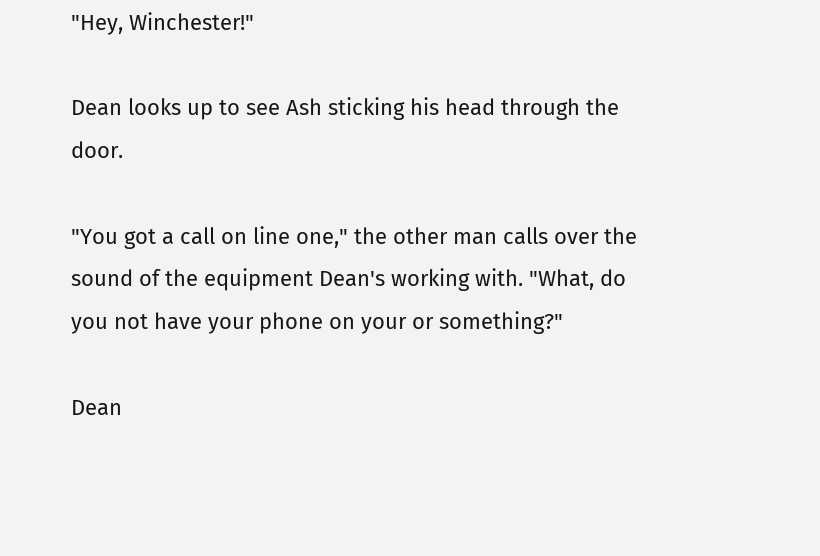"Hey, Winchester!"

Dean looks up to see Ash sticking his head through the door.

"You got a call on line one," the other man calls over the sound of the equipment Dean's working with. "What, do you not have your phone on your or something?"

Dean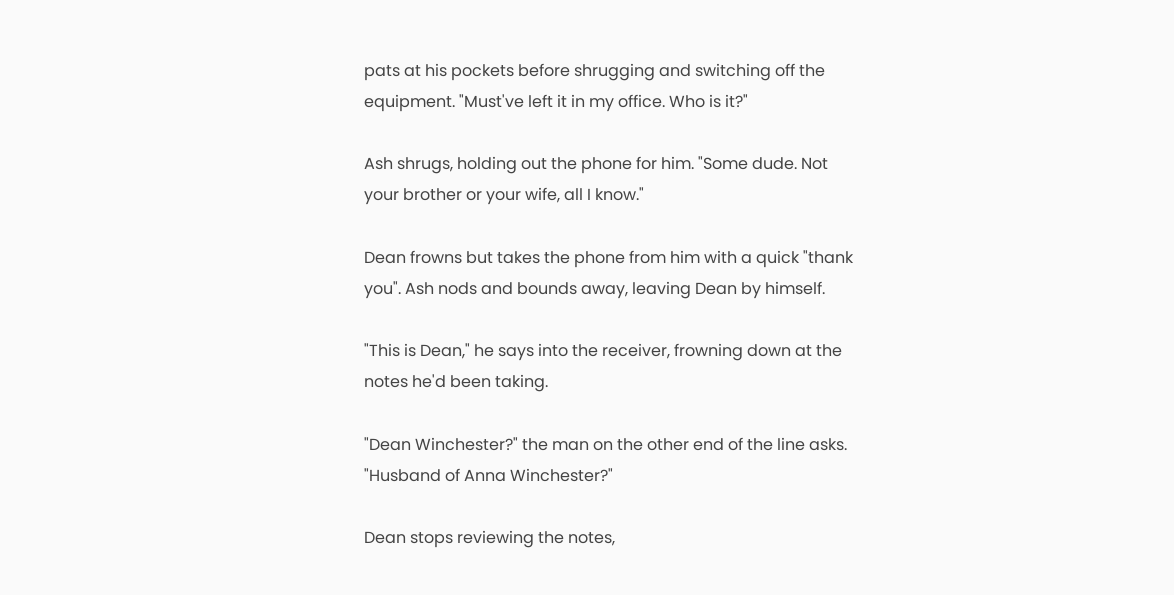pats at his pockets before shrugging and switching off the equipment. "Must've left it in my office. Who is it?"

Ash shrugs, holding out the phone for him. "Some dude. Not your brother or your wife, all I know."

Dean frowns but takes the phone from him with a quick "thank you". Ash nods and bounds away, leaving Dean by himself.

"This is Dean," he says into the receiver, frowning down at the notes he'd been taking.

"Dean Winchester?" the man on the other end of the line asks. "Husband of Anna Winchester?"

Dean stops reviewing the notes,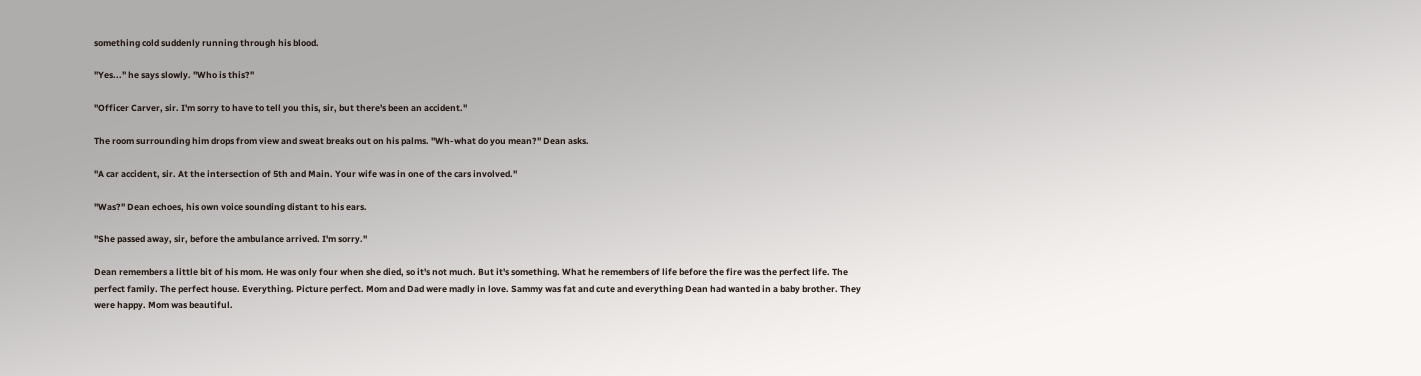something cold suddenly running through his blood.

"Yes..." he says slowly. "Who is this?"

"Officer Carver, sir. I'm sorry to have to tell you this, sir, but there's been an accident."

The room surrounding him drops from view and sweat breaks out on his palms. "Wh-what do you mean?" Dean asks.

"A car accident, sir. At the intersection of 5th and Main. Your wife was in one of the cars involved."

"Was?" Dean echoes, his own voice sounding distant to his ears.

"She passed away, sir, before the ambulance arrived. I'm sorry."

Dean remembers a little bit of his mom. He was only four when she died, so it's not much. But it's something. What he remembers of life before the fire was the perfect life. The perfect family. The perfect house. Everything. Picture perfect. Mom and Dad were madly in love. Sammy was fat and cute and everything Dean had wanted in a baby brother. They were happy. Mom was beautiful.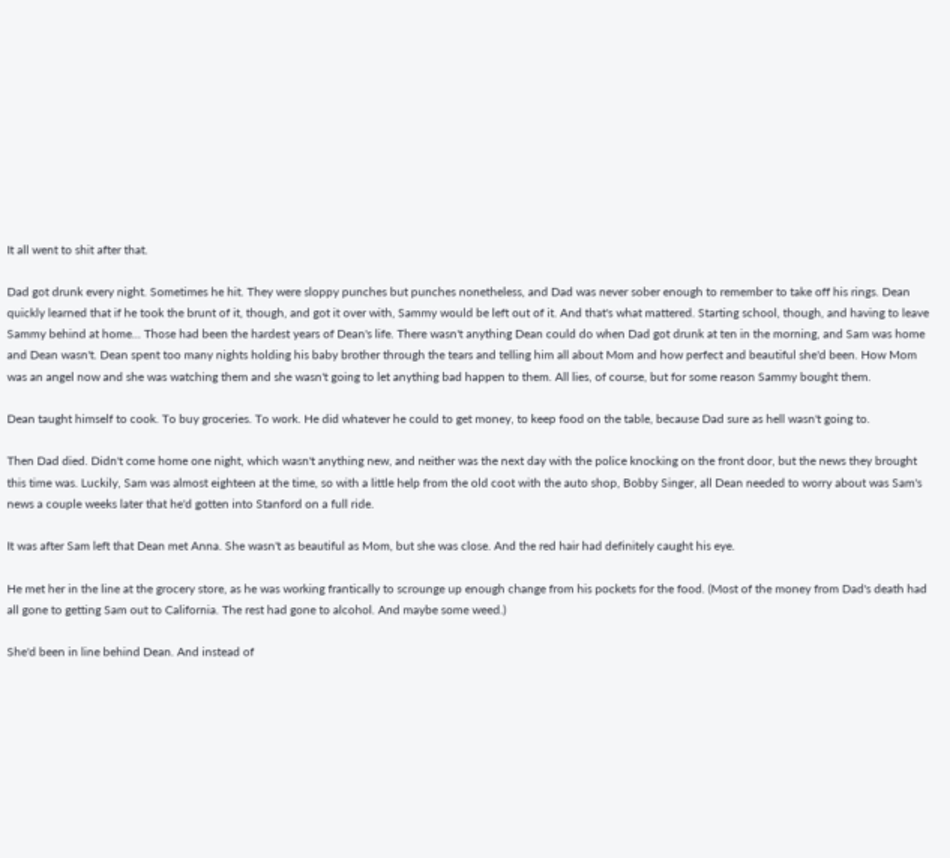It all went to shit after that.

Dad got drunk every night. Sometimes he hit. They were sloppy punches but punches nonetheless, and Dad was never sober enough to remember to take off his rings. Dean quickly learned that if he took the brunt of it, though, and got it over with, Sammy would be left out of it. And that's what mattered. Starting school, though, and having to leave Sammy behind at home... Those had been the hardest years of Dean's life. There wasn't anything Dean could do when Dad got drunk at ten in the morning, and Sam was home and Dean wasn't. Dean spent too many nights holding his baby brother through the tears and telling him all about Mom and how perfect and beautiful she'd been. How Mom was an angel now and she was watching them and she wasn't going to let anything bad happen to them. All lies, of course, but for some reason Sammy bought them.

Dean taught himself to cook. To buy groceries. To work. He did whatever he could to get money, to keep food on the table, because Dad sure as hell wasn't going to.

Then Dad died. Didn't come home one night, which wasn't anything new, and neither was the next day with the police knocking on the front door, but the news they brought this time was. Luckily, Sam was almost eighteen at the time, so with a little help from the old coot with the auto shop, Bobby Singer, all Dean needed to worry about was Sam's news a couple weeks later that he'd gotten into Stanford on a full ride.

It was after Sam left that Dean met Anna. She wasn't as beautiful as Mom, but she was close. And the red hair had definitely caught his eye.

He met her in the line at the grocery store, as he was working frantically to scrounge up enough change from his pockets for the food. (Most of the money from Dad's death had all gone to getting Sam out to California. The rest had gone to alcohol. And maybe some weed.)

She'd been in line behind Dean. And instead of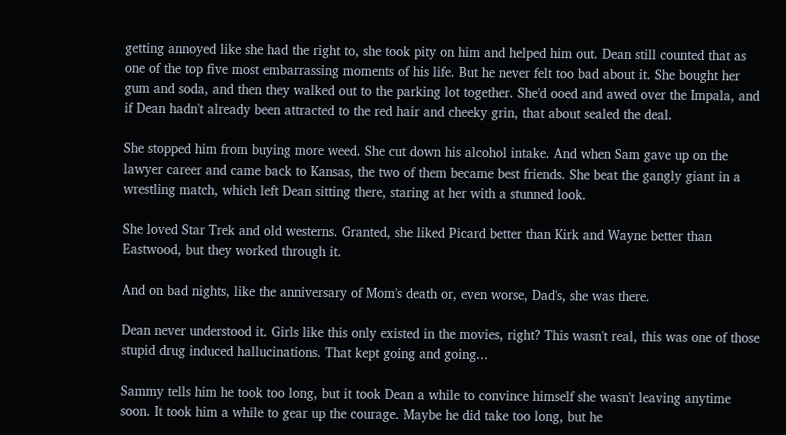getting annoyed like she had the right to, she took pity on him and helped him out. Dean still counted that as one of the top five most embarrassing moments of his life. But he never felt too bad about it. She bought her gum and soda, and then they walked out to the parking lot together. She'd ooed and awed over the Impala, and if Dean hadn't already been attracted to the red hair and cheeky grin, that about sealed the deal.

She stopped him from buying more weed. She cut down his alcohol intake. And when Sam gave up on the lawyer career and came back to Kansas, the two of them became best friends. She beat the gangly giant in a wrestling match, which left Dean sitting there, staring at her with a stunned look.

She loved Star Trek and old westerns. Granted, she liked Picard better than Kirk and Wayne better than Eastwood, but they worked through it.

And on bad nights, like the anniversary of Mom's death or, even worse, Dad's, she was there.

Dean never understood it. Girls like this only existed in the movies, right? This wasn't real, this was one of those stupid drug induced hallucinations. That kept going and going...

Sammy tells him he took too long, but it took Dean a while to convince himself she wasn't leaving anytime soon. It took him a while to gear up the courage. Maybe he did take too long, but he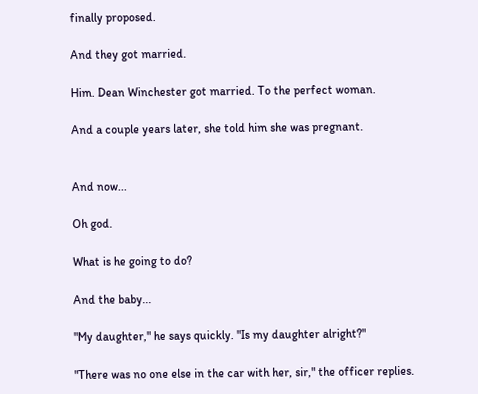finally proposed.

And they got married.

Him. Dean Winchester got married. To the perfect woman.

And a couple years later, she told him she was pregnant.


And now...

Oh god.

What is he going to do?

And the baby...

"My daughter," he says quickly. "Is my daughter alright?"

"There was no one else in the car with her, sir," the officer replies.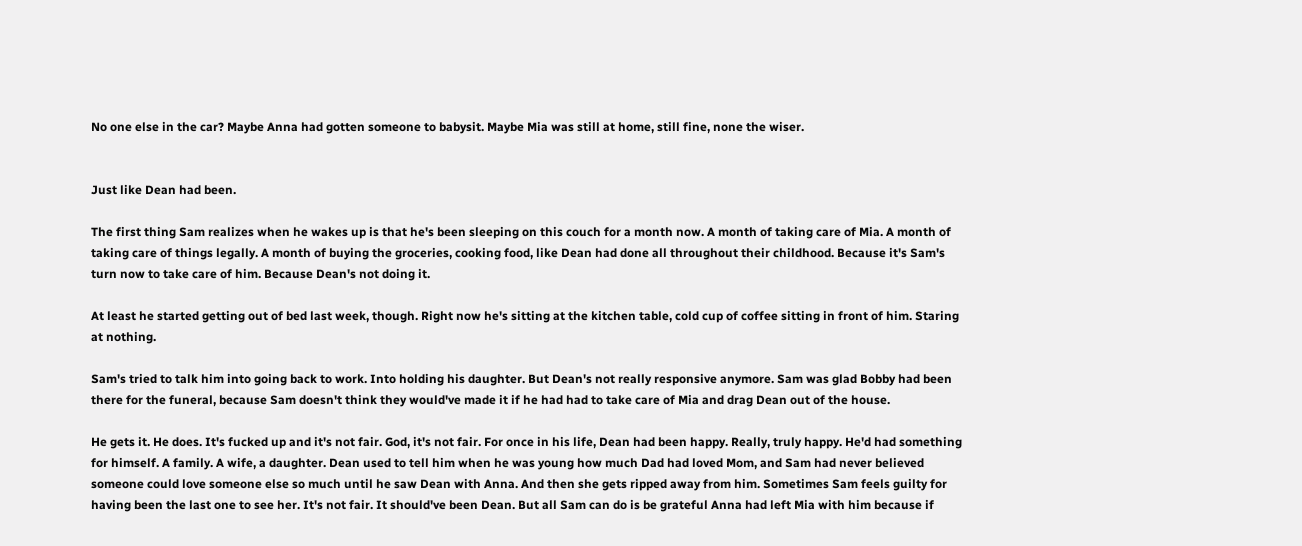No one else in the car? Maybe Anna had gotten someone to babysit. Maybe Mia was still at home, still fine, none the wiser.


Just like Dean had been.

The first thing Sam realizes when he wakes up is that he's been sleeping on this couch for a month now. A month of taking care of Mia. A month of taking care of things legally. A month of buying the groceries, cooking food, like Dean had done all throughout their childhood. Because it's Sam's turn now to take care of him. Because Dean's not doing it.

At least he started getting out of bed last week, though. Right now he's sitting at the kitchen table, cold cup of coffee sitting in front of him. Staring at nothing.

Sam's tried to talk him into going back to work. Into holding his daughter. But Dean's not really responsive anymore. Sam was glad Bobby had been there for the funeral, because Sam doesn't think they would've made it if he had had to take care of Mia and drag Dean out of the house.

He gets it. He does. It's fucked up and it's not fair. God, it's not fair. For once in his life, Dean had been happy. Really, truly happy. He'd had something for himself. A family. A wife, a daughter. Dean used to tell him when he was young how much Dad had loved Mom, and Sam had never believed someone could love someone else so much until he saw Dean with Anna. And then she gets ripped away from him. Sometimes Sam feels guilty for having been the last one to see her. It's not fair. It should've been Dean. But all Sam can do is be grateful Anna had left Mia with him because if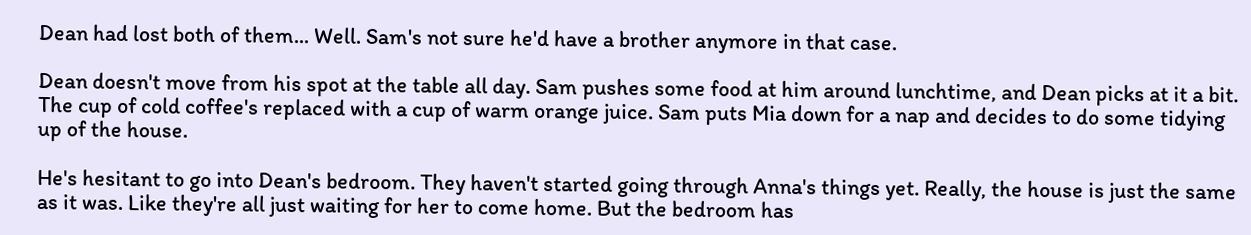Dean had lost both of them... Well. Sam's not sure he'd have a brother anymore in that case.

Dean doesn't move from his spot at the table all day. Sam pushes some food at him around lunchtime, and Dean picks at it a bit. The cup of cold coffee's replaced with a cup of warm orange juice. Sam puts Mia down for a nap and decides to do some tidying up of the house.

He's hesitant to go into Dean's bedroom. They haven't started going through Anna's things yet. Really, the house is just the same as it was. Like they're all just waiting for her to come home. But the bedroom has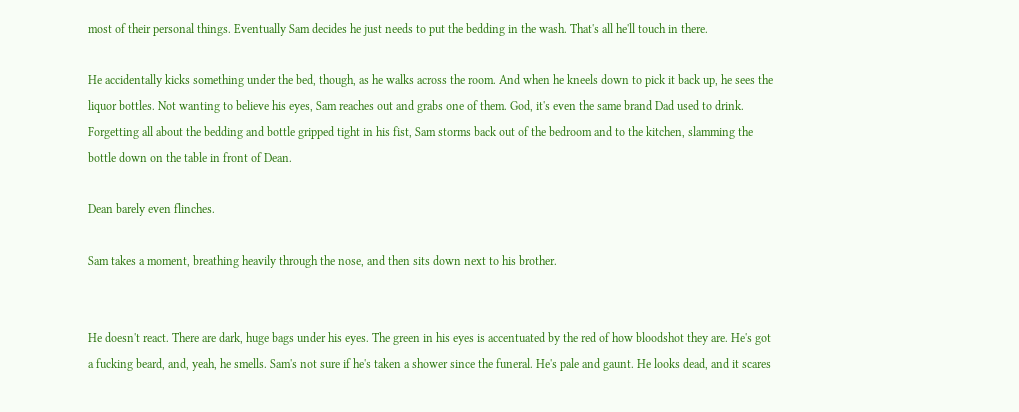most of their personal things. Eventually Sam decides he just needs to put the bedding in the wash. That's all he'll touch in there.

He accidentally kicks something under the bed, though, as he walks across the room. And when he kneels down to pick it back up, he sees the liquor bottles. Not wanting to believe his eyes, Sam reaches out and grabs one of them. God, it's even the same brand Dad used to drink. Forgetting all about the bedding and bottle gripped tight in his fist, Sam storms back out of the bedroom and to the kitchen, slamming the bottle down on the table in front of Dean.

Dean barely even flinches.

Sam takes a moment, breathing heavily through the nose, and then sits down next to his brother.


He doesn't react. There are dark, huge bags under his eyes. The green in his eyes is accentuated by the red of how bloodshot they are. He's got a fucking beard, and, yeah, he smells. Sam's not sure if he's taken a shower since the funeral. He's pale and gaunt. He looks dead, and it scares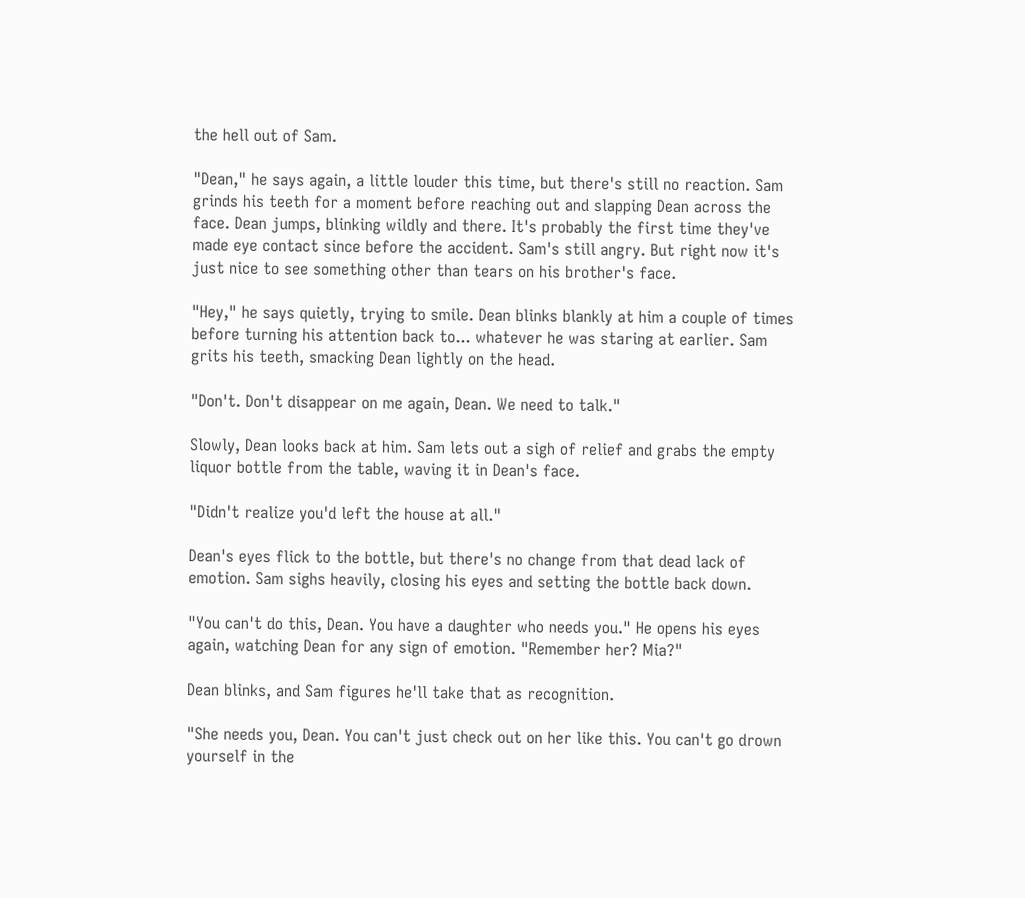the hell out of Sam.

"Dean," he says again, a little louder this time, but there's still no reaction. Sam grinds his teeth for a moment before reaching out and slapping Dean across the face. Dean jumps, blinking wildly and there. It's probably the first time they've made eye contact since before the accident. Sam's still angry. But right now it's just nice to see something other than tears on his brother's face.

"Hey," he says quietly, trying to smile. Dean blinks blankly at him a couple of times before turning his attention back to... whatever he was staring at earlier. Sam grits his teeth, smacking Dean lightly on the head.

"Don't. Don't disappear on me again, Dean. We need to talk."

Slowly, Dean looks back at him. Sam lets out a sigh of relief and grabs the empty liquor bottle from the table, waving it in Dean's face.

"Didn't realize you'd left the house at all."

Dean's eyes flick to the bottle, but there's no change from that dead lack of emotion. Sam sighs heavily, closing his eyes and setting the bottle back down.

"You can't do this, Dean. You have a daughter who needs you." He opens his eyes again, watching Dean for any sign of emotion. "Remember her? Mia?"

Dean blinks, and Sam figures he'll take that as recognition.

"She needs you, Dean. You can't just check out on her like this. You can't go drown yourself in the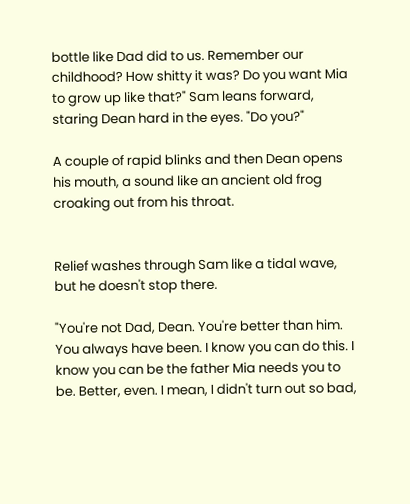bottle like Dad did to us. Remember our childhood? How shitty it was? Do you want Mia to grow up like that?" Sam leans forward, staring Dean hard in the eyes. "Do you?"

A couple of rapid blinks and then Dean opens his mouth, a sound like an ancient old frog croaking out from his throat.


Relief washes through Sam like a tidal wave, but he doesn't stop there.

"You're not Dad, Dean. You're better than him. You always have been. I know you can do this. I know you can be the father Mia needs you to be. Better, even. I mean, I didn't turn out so bad,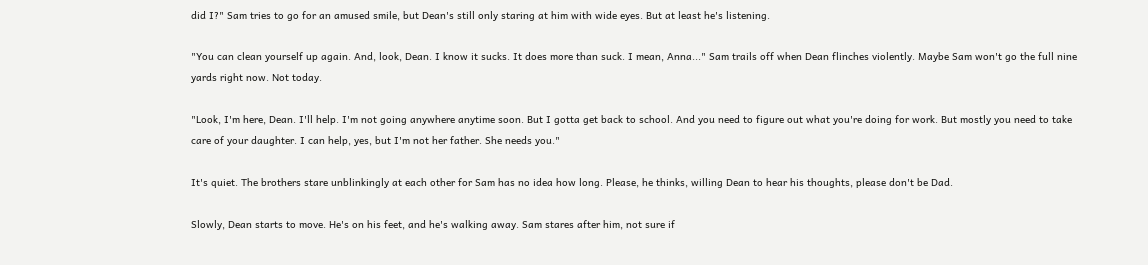did I?" Sam tries to go for an amused smile, but Dean's still only staring at him with wide eyes. But at least he's listening.

"You can clean yourself up again. And, look, Dean. I know it sucks. It does more than suck. I mean, Anna..." Sam trails off when Dean flinches violently. Maybe Sam won't go the full nine yards right now. Not today.

"Look, I'm here, Dean. I'll help. I'm not going anywhere anytime soon. But I gotta get back to school. And you need to figure out what you're doing for work. But mostly you need to take care of your daughter. I can help, yes, but I'm not her father. She needs you."

It's quiet. The brothers stare unblinkingly at each other for Sam has no idea how long. Please, he thinks, willing Dean to hear his thoughts, please don't be Dad.

Slowly, Dean starts to move. He's on his feet, and he's walking away. Sam stares after him, not sure if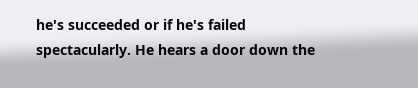he's succeeded or if he's failed spectacularly. He hears a door down the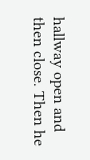hallway open and then close. Then he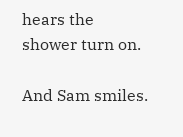hears the shower turn on.

And Sam smiles.